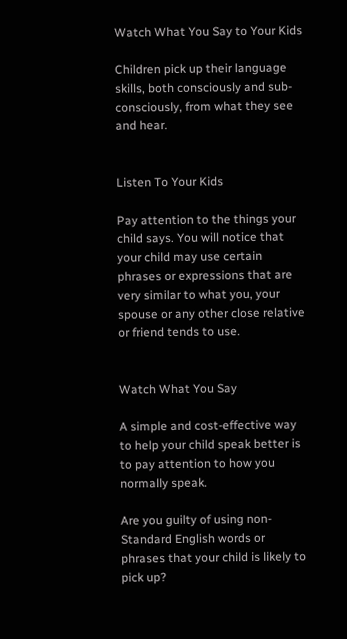Watch What You Say to Your Kids

Children pick up their language skills, both consciously and sub-consciously, from what they see and hear.


Listen To Your Kids

Pay attention to the things your child says. You will notice that your child may use certain phrases or expressions that are very similar to what you, your spouse or any other close relative or friend tends to use.


Watch What You Say

A simple and cost-effective way to help your child speak better is to pay attention to how you normally speak.

Are you guilty of using non-Standard English words or phrases that your child is likely to pick up?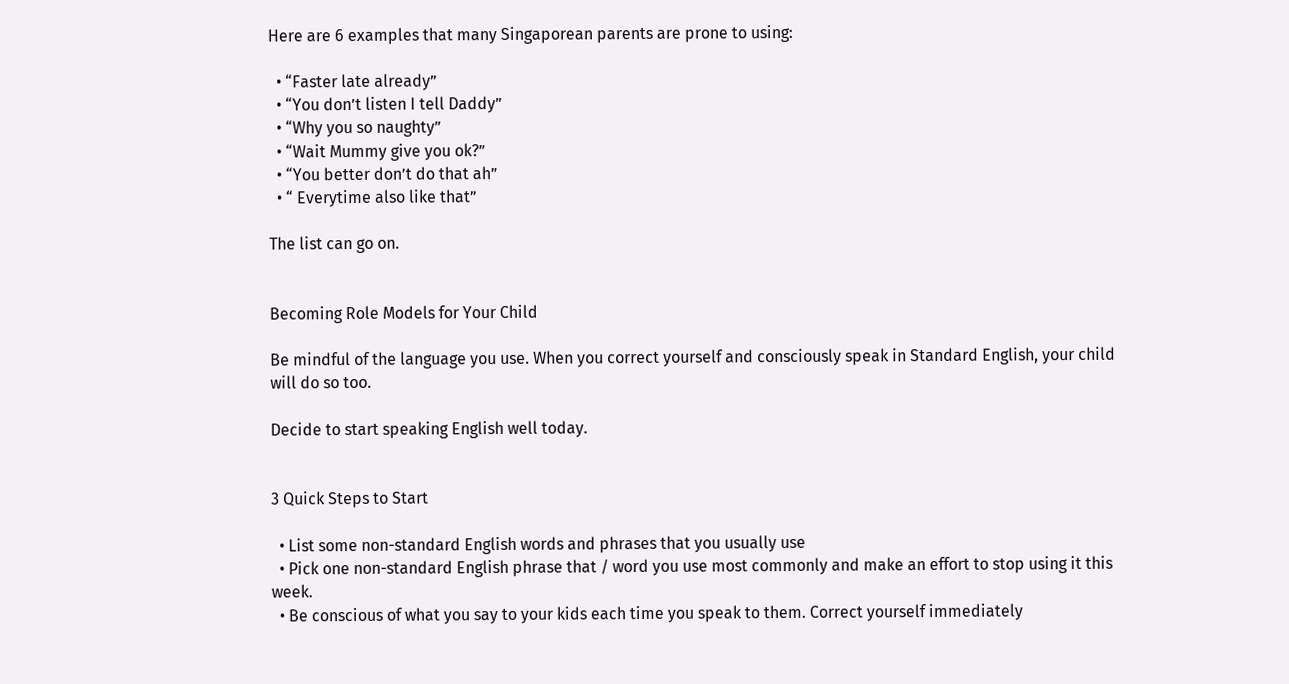Here are 6 examples that many Singaporean parents are prone to using:

  • “Faster late already”
  • “You don’t listen I tell Daddy”
  • “Why you so naughty”
  • “Wait Mummy give you ok?”
  • “You better don’t do that ah”
  • “ Everytime also like that”

The list can go on.


Becoming Role Models for Your Child

Be mindful of the language you use. When you correct yourself and consciously speak in Standard English, your child will do so too.

Decide to start speaking English well today.


3 Quick Steps to Start

  • List some non-standard English words and phrases that you usually use
  • Pick one non-standard English phrase that / word you use most commonly and make an effort to stop using it this week.
  • Be conscious of what you say to your kids each time you speak to them. Correct yourself immediately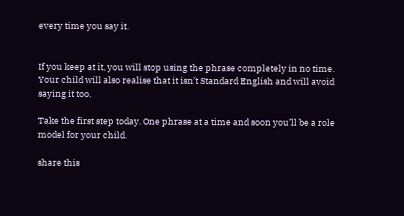every time you say it.


If you keep at it, you will stop using the phrase completely in no time. Your child will also realise that it isn’t Standard English and will avoid saying it too.

Take the first step today. One phrase at a time and soon you’ll be a role model for your child.

share this